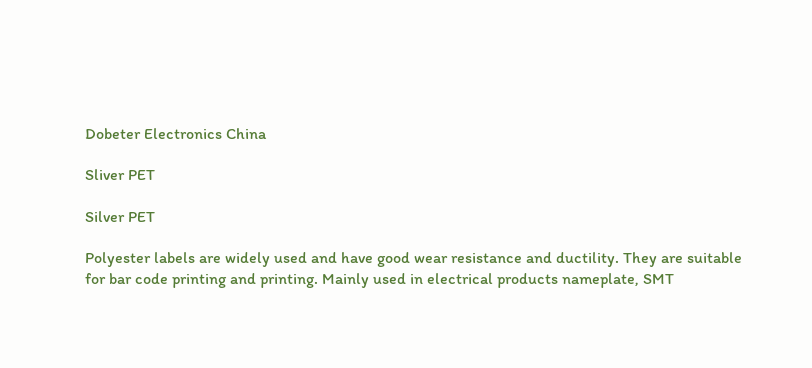Dobeter Electronics China

Sliver PET

Silver PET

Polyester labels are widely used and have good wear resistance and ductility. They are suitable for bar code printing and printing. Mainly used in electrical products nameplate, SMT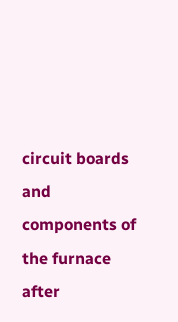circuit boards and components of the furnace after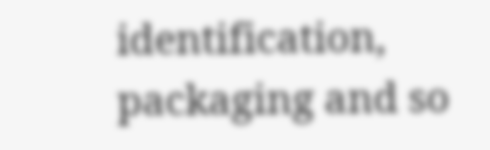identification, packaging and so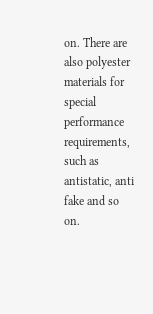on. There are also polyester materials for special performance requirements, such as antistatic, anti fake and so on.